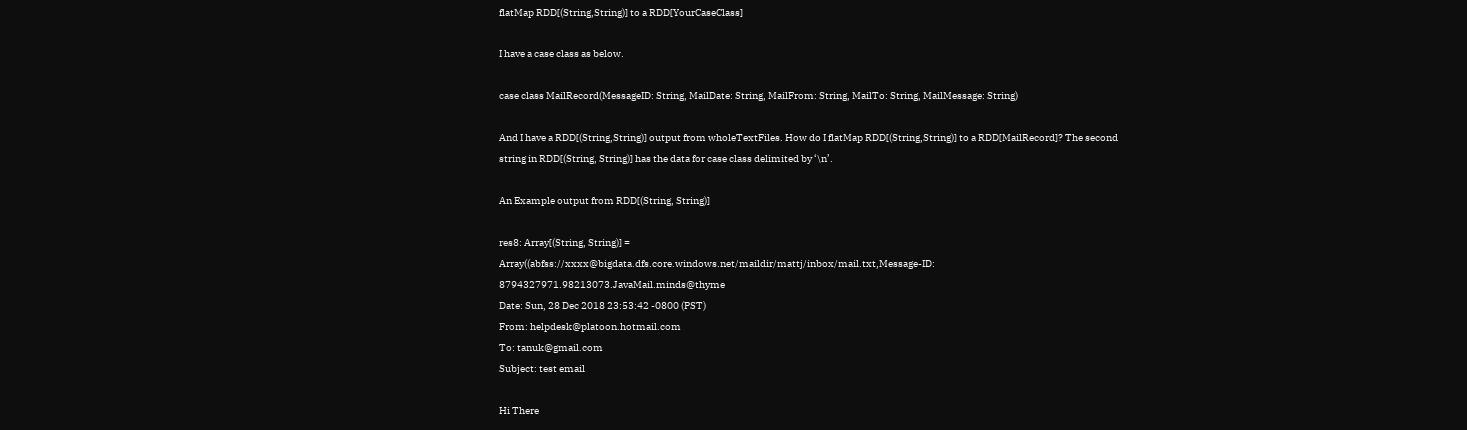flatMap RDD[(String,String)] to a RDD[YourCaseClass]

I have a case class as below.

case class MailRecord(MessageID: String, MailDate: String, MailFrom: String, MailTo: String, MailMessage: String)

And I have a RDD[(String,String)] output from wholeTextFiles. How do I flatMap RDD[(String,String)] to a RDD[MailRecord]? The second string in RDD[(String, String)] has the data for case class delimited by ‘\n’.

An Example output from RDD[(String, String)]

res8: Array[(String, String)] =
Array((abfss://xxxx@bigdata.dfs.core.windows.net/maildir/mattj/inbox/mail.txt,Message-ID: 8794327971.98213073.JavaMail.minds@thyme
Date: Sun, 28 Dec 2018 23:53:42 -0800 (PST)
From: helpdesk@platoon.hotmail.com
To: tanuk@gmail.com
Subject: test email

Hi There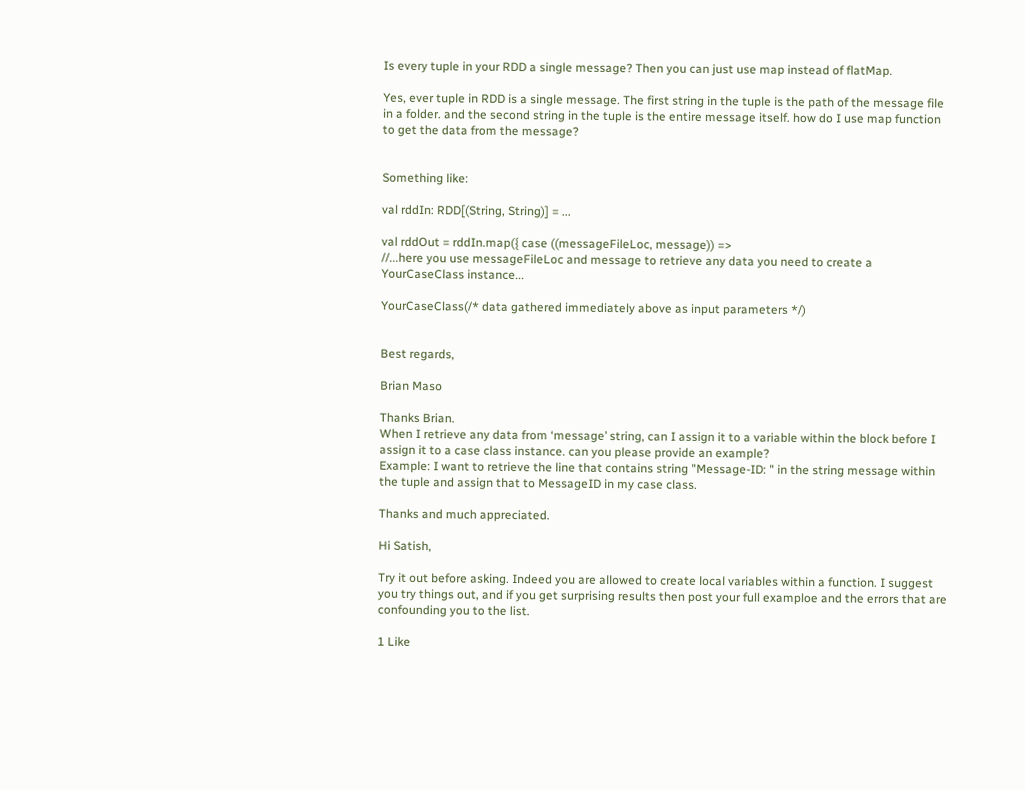Is every tuple in your RDD a single message? Then you can just use map instead of flatMap.

Yes, ever tuple in RDD is a single message. The first string in the tuple is the path of the message file in a folder. and the second string in the tuple is the entire message itself. how do I use map function to get the data from the message?


Something like:

val rddIn: RDD[(String, String)] = ...

val rddOut = rddIn.map({ case ((messageFileLoc, message)) =>
//...here you use messageFileLoc and message to retrieve any data you need to create a YourCaseClass instance...

YourCaseClass(/* data gathered immediately above as input parameters */)


Best regards,

Brian Maso

Thanks Brian.
When I retrieve any data from ‘message’ string, can I assign it to a variable within the block before I assign it to a case class instance. can you please provide an example?
Example: I want to retrieve the line that contains string "Message-ID: " in the string message within the tuple and assign that to MessageID in my case class.

Thanks and much appreciated.

Hi Satish,

Try it out before asking. Indeed you are allowed to create local variables within a function. I suggest you try things out, and if you get surprising results then post your full examploe and the errors that are confounding you to the list.

1 Like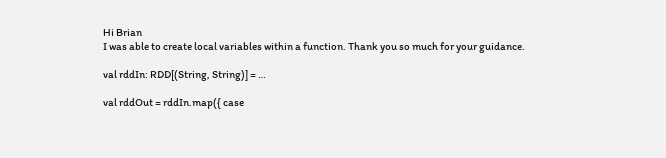Hi Brian
I was able to create local variables within a function. Thank you so much for your guidance.

val rddIn: RDD[(String, String)] = …

val rddOut = rddIn.map({ case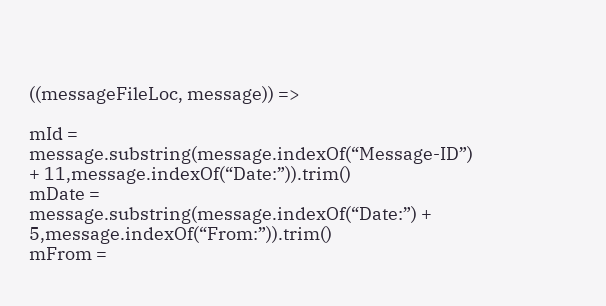((messageFileLoc, message)) =>

mId = message.substring(message.indexOf(“Message-ID”) + 11,message.indexOf(“Date:”)).trim()
mDate = message.substring(message.indexOf(“Date:”) + 5,message.indexOf(“From:”)).trim()
mFrom =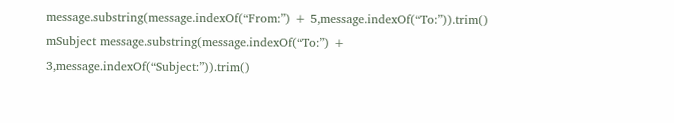message.substring(message.indexOf(“From:”) + 5,message.indexOf(“To:”)).trim()
mSubject message.substring(message.indexOf(“To:”) + 3,message.indexOf(“Subject:”)).trim()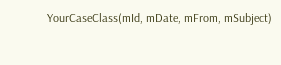YourCaseClass(mId, mDate, mFrom, mSubject)